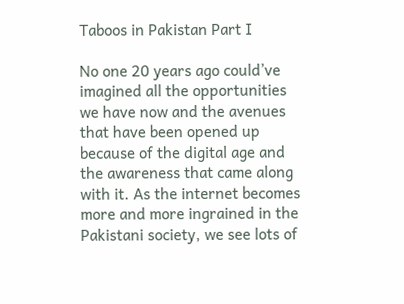Taboos in Pakistan Part I

No one 20 years ago could’ve imagined all the opportunities we have now and the avenues that have been opened up because of the digital age and the awareness that came along with it. As the internet becomes more and more ingrained in the Pakistani society, we see lots of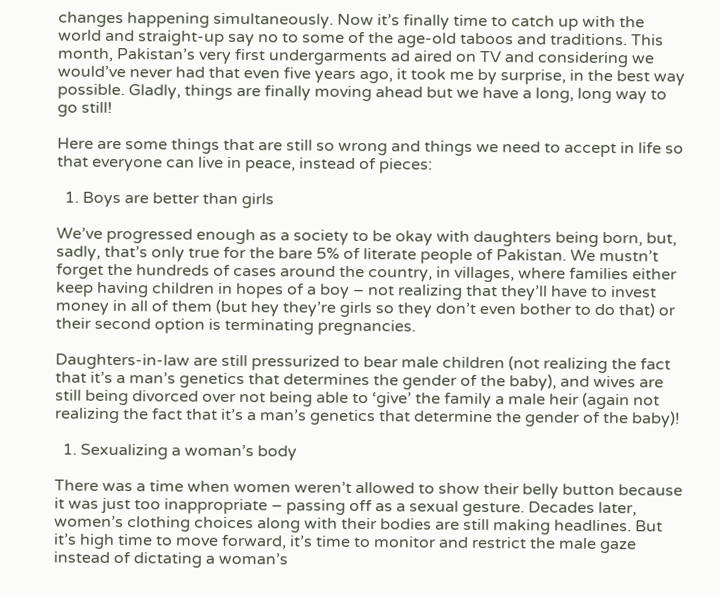changes happening simultaneously. Now it’s finally time to catch up with the world and straight-up say no to some of the age-old taboos and traditions. This month, Pakistan’s very first undergarments ad aired on TV and considering we would’ve never had that even five years ago, it took me by surprise, in the best way possible. Gladly, things are finally moving ahead but we have a long, long way to go still!

Here are some things that are still so wrong and things we need to accept in life so that everyone can live in peace, instead of pieces:

  1. Boys are better than girls

We’ve progressed enough as a society to be okay with daughters being born, but, sadly, that’s only true for the bare 5% of literate people of Pakistan. We mustn’t forget the hundreds of cases around the country, in villages, where families either keep having children in hopes of a boy – not realizing that they’ll have to invest money in all of them (but hey they’re girls so they don’t even bother to do that) or their second option is terminating pregnancies.

Daughters-in-law are still pressurized to bear male children (not realizing the fact that it’s a man’s genetics that determines the gender of the baby), and wives are still being divorced over not being able to ‘give’ the family a male heir (again not realizing the fact that it’s a man’s genetics that determine the gender of the baby)!

  1. Sexualizing a woman’s body

There was a time when women weren’t allowed to show their belly button because it was just too inappropriate – passing off as a sexual gesture. Decades later, women’s clothing choices along with their bodies are still making headlines. But it’s high time to move forward, it’s time to monitor and restrict the male gaze instead of dictating a woman’s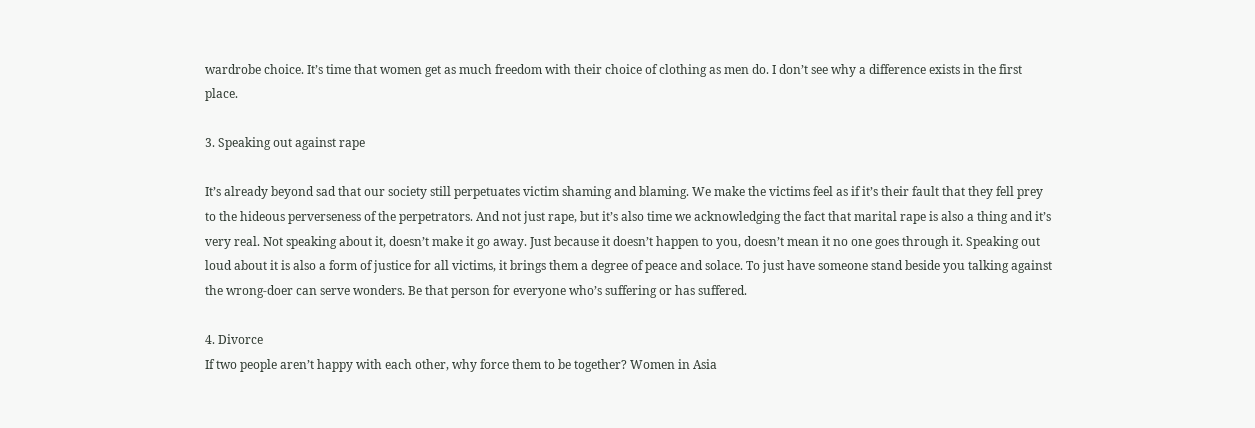wardrobe choice. It’s time that women get as much freedom with their choice of clothing as men do. I don’t see why a difference exists in the first place.

3. Speaking out against rape

It’s already beyond sad that our society still perpetuates victim shaming and blaming. We make the victims feel as if it’s their fault that they fell prey to the hideous perverseness of the perpetrators. And not just rape, but it’s also time we acknowledging the fact that marital rape is also a thing and it’s very real. Not speaking about it, doesn’t make it go away. Just because it doesn’t happen to you, doesn’t mean it no one goes through it. Speaking out loud about it is also a form of justice for all victims, it brings them a degree of peace and solace. To just have someone stand beside you talking against the wrong-doer can serve wonders. Be that person for everyone who’s suffering or has suffered.

4. Divorce
If two people aren’t happy with each other, why force them to be together? Women in Asia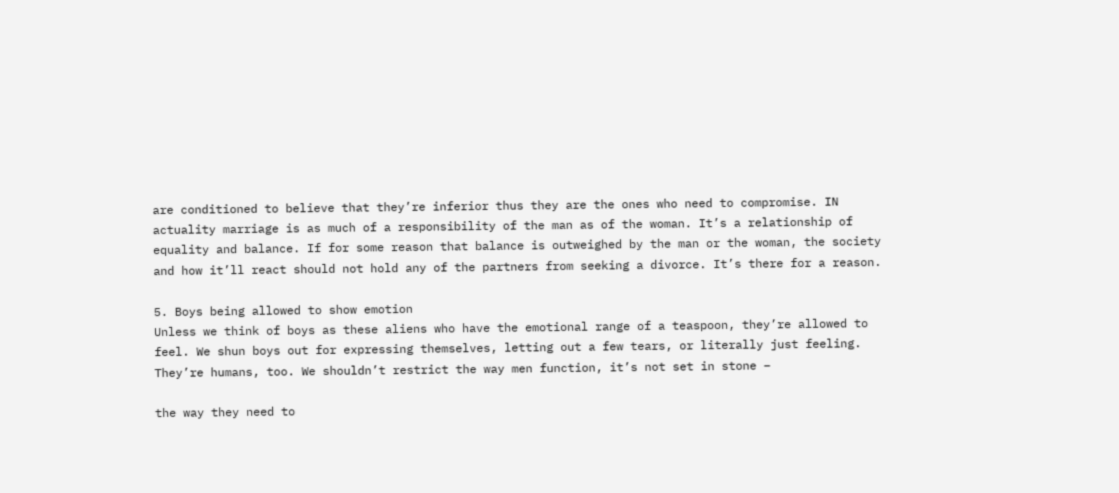are conditioned to believe that they’re inferior thus they are the ones who need to compromise. IN actuality marriage is as much of a responsibility of the man as of the woman. It’s a relationship of equality and balance. If for some reason that balance is outweighed by the man or the woman, the society and how it’ll react should not hold any of the partners from seeking a divorce. It’s there for a reason.

5. Boys being allowed to show emotion
Unless we think of boys as these aliens who have the emotional range of a teaspoon, they’re allowed to feel. We shun boys out for expressing themselves, letting out a few tears, or literally just feeling. They’re humans, too. We shouldn’t restrict the way men function, it’s not set in stone –

the way they need to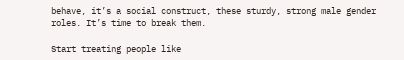behave, it’s a social construct, these sturdy, strong male gender roles. It’s time to break them.

Start treating people like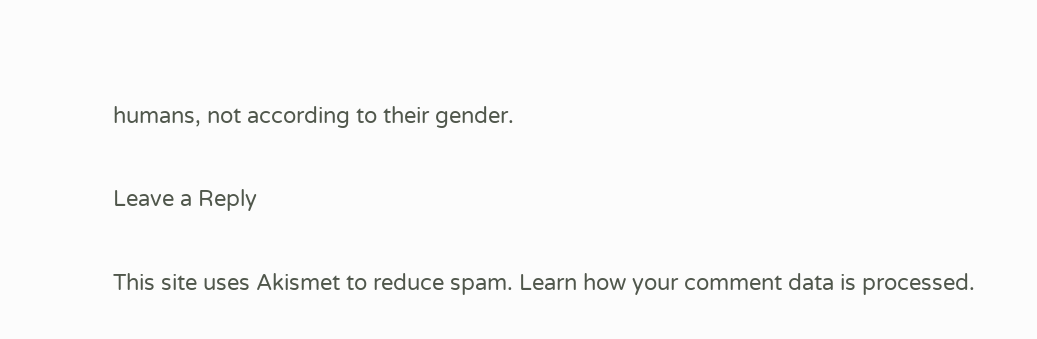humans, not according to their gender.

Leave a Reply

This site uses Akismet to reduce spam. Learn how your comment data is processed.